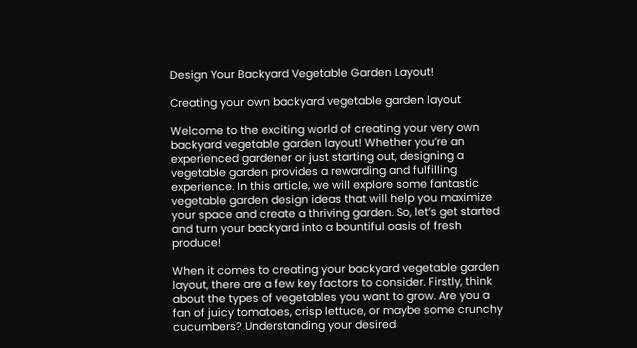Design Your Backyard Vegetable Garden Layout!

Creating your own backyard vegetable garden layout

Welcome to the exciting world of creating your very own backyard vegetable garden layout! Whether you’re an experienced gardener or just starting out, designing a vegetable garden provides a rewarding and fulfilling experience. In this article, we will explore some fantastic vegetable garden design ideas that will help you maximize your space and create a thriving garden. So, let’s get started and turn your backyard into a bountiful oasis of fresh produce!

When it comes to creating your backyard vegetable garden layout, there are a few key factors to consider. Firstly, think about the types of vegetables you want to grow. Are you a fan of juicy tomatoes, crisp lettuce, or maybe some crunchy cucumbers? Understanding your desired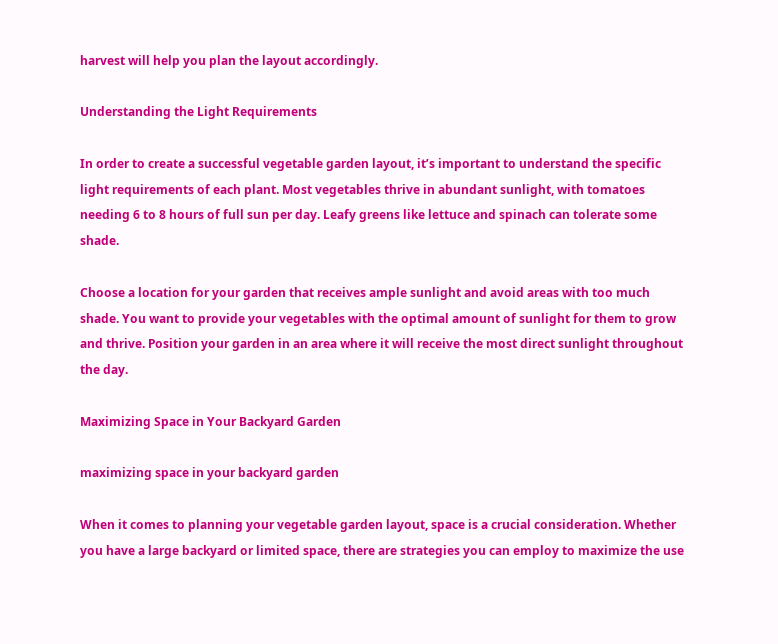harvest will help you plan the layout accordingly.

Understanding the Light Requirements

In order to create a successful vegetable garden layout, it’s important to understand the specific light requirements of each plant. Most vegetables thrive in abundant sunlight, with tomatoes needing 6 to 8 hours of full sun per day. Leafy greens like lettuce and spinach can tolerate some shade.

Choose a location for your garden that receives ample sunlight and avoid areas with too much shade. You want to provide your vegetables with the optimal amount of sunlight for them to grow and thrive. Position your garden in an area where it will receive the most direct sunlight throughout the day.

Maximizing Space in Your Backyard Garden

maximizing space in your backyard garden

When it comes to planning your vegetable garden layout, space is a crucial consideration. Whether you have a large backyard or limited space, there are strategies you can employ to maximize the use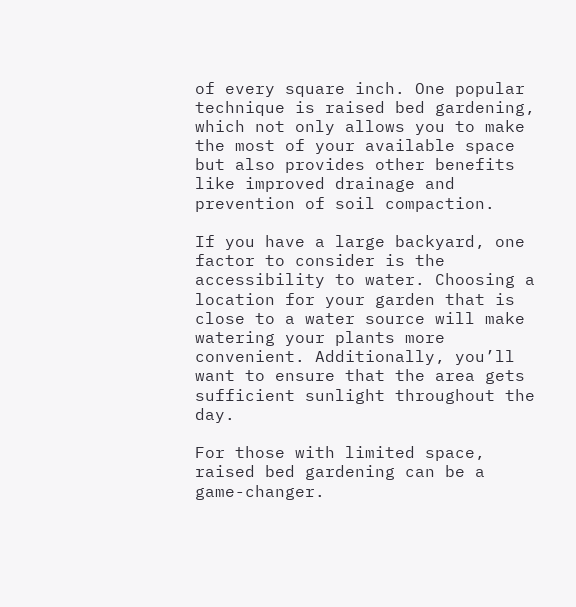of every square inch. One popular technique is raised bed gardening, which not only allows you to make the most of your available space but also provides other benefits like improved drainage and prevention of soil compaction.

If you have a large backyard, one factor to consider is the accessibility to water. Choosing a location for your garden that is close to a water source will make watering your plants more convenient. Additionally, you’ll want to ensure that the area gets sufficient sunlight throughout the day.

For those with limited space, raised bed gardening can be a game-changer.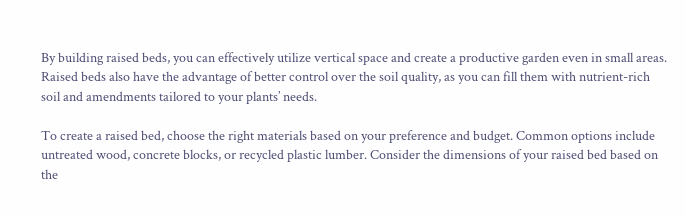By building raised beds, you can effectively utilize vertical space and create a productive garden even in small areas. Raised beds also have the advantage of better control over the soil quality, as you can fill them with nutrient-rich soil and amendments tailored to your plants’ needs.

To create a raised bed, choose the right materials based on your preference and budget. Common options include untreated wood, concrete blocks, or recycled plastic lumber. Consider the dimensions of your raised bed based on the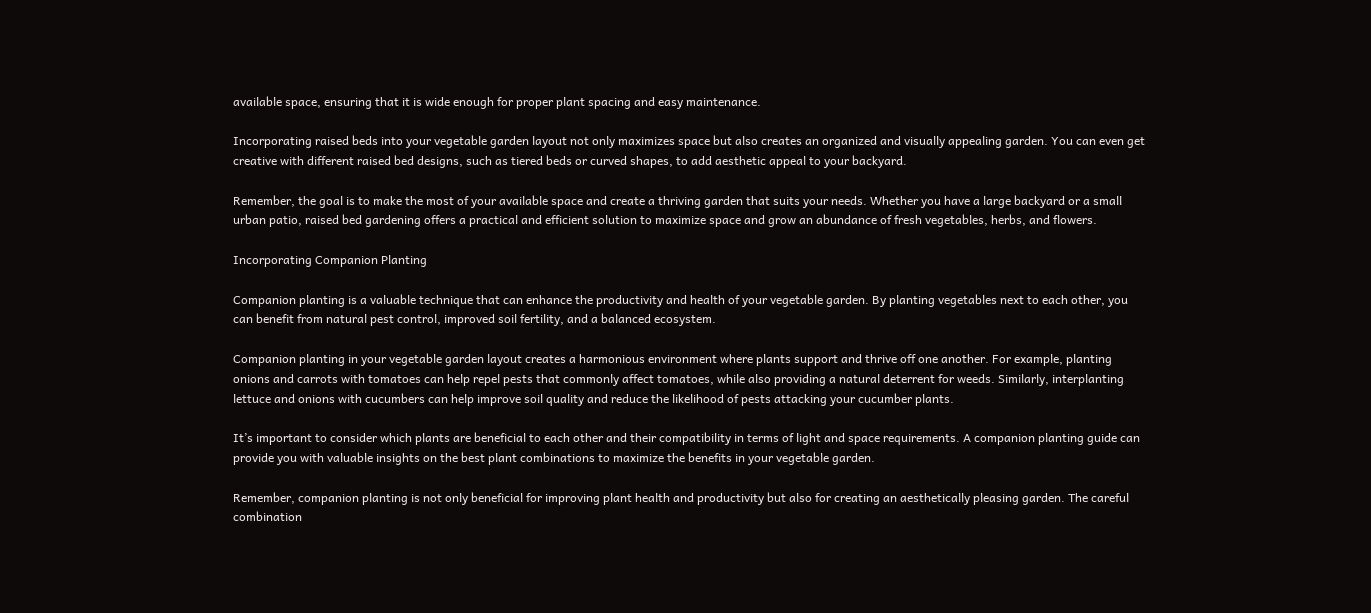available space, ensuring that it is wide enough for proper plant spacing and easy maintenance.

Incorporating raised beds into your vegetable garden layout not only maximizes space but also creates an organized and visually appealing garden. You can even get creative with different raised bed designs, such as tiered beds or curved shapes, to add aesthetic appeal to your backyard.

Remember, the goal is to make the most of your available space and create a thriving garden that suits your needs. Whether you have a large backyard or a small urban patio, raised bed gardening offers a practical and efficient solution to maximize space and grow an abundance of fresh vegetables, herbs, and flowers.

Incorporating Companion Planting

Companion planting is a valuable technique that can enhance the productivity and health of your vegetable garden. By planting vegetables next to each other, you can benefit from natural pest control, improved soil fertility, and a balanced ecosystem.

Companion planting in your vegetable garden layout creates a harmonious environment where plants support and thrive off one another. For example, planting onions and carrots with tomatoes can help repel pests that commonly affect tomatoes, while also providing a natural deterrent for weeds. Similarly, interplanting lettuce and onions with cucumbers can help improve soil quality and reduce the likelihood of pests attacking your cucumber plants.

It’s important to consider which plants are beneficial to each other and their compatibility in terms of light and space requirements. A companion planting guide can provide you with valuable insights on the best plant combinations to maximize the benefits in your vegetable garden.

Remember, companion planting is not only beneficial for improving plant health and productivity but also for creating an aesthetically pleasing garden. The careful combination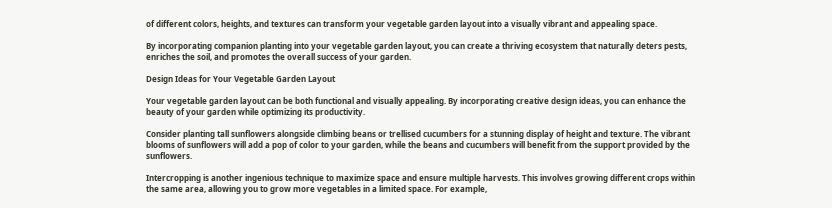of different colors, heights, and textures can transform your vegetable garden layout into a visually vibrant and appealing space.

By incorporating companion planting into your vegetable garden layout, you can create a thriving ecosystem that naturally deters pests, enriches the soil, and promotes the overall success of your garden.

Design Ideas for Your Vegetable Garden Layout

Your vegetable garden layout can be both functional and visually appealing. By incorporating creative design ideas, you can enhance the beauty of your garden while optimizing its productivity.

Consider planting tall sunflowers alongside climbing beans or trellised cucumbers for a stunning display of height and texture. The vibrant blooms of sunflowers will add a pop of color to your garden, while the beans and cucumbers will benefit from the support provided by the sunflowers.

Intercropping is another ingenious technique to maximize space and ensure multiple harvests. This involves growing different crops within the same area, allowing you to grow more vegetables in a limited space. For example,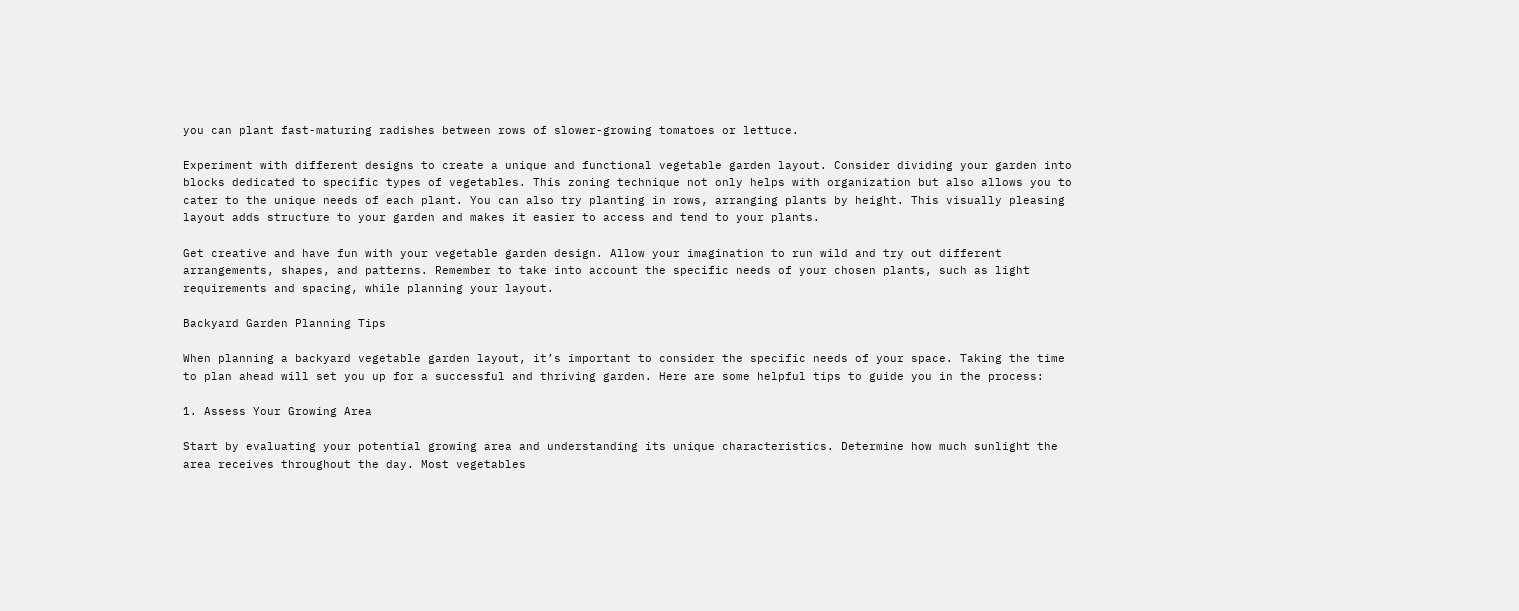you can plant fast-maturing radishes between rows of slower-growing tomatoes or lettuce.

Experiment with different designs to create a unique and functional vegetable garden layout. Consider dividing your garden into blocks dedicated to specific types of vegetables. This zoning technique not only helps with organization but also allows you to cater to the unique needs of each plant. You can also try planting in rows, arranging plants by height. This visually pleasing layout adds structure to your garden and makes it easier to access and tend to your plants.

Get creative and have fun with your vegetable garden design. Allow your imagination to run wild and try out different arrangements, shapes, and patterns. Remember to take into account the specific needs of your chosen plants, such as light requirements and spacing, while planning your layout.

Backyard Garden Planning Tips

When planning a backyard vegetable garden layout, it’s important to consider the specific needs of your space. Taking the time to plan ahead will set you up for a successful and thriving garden. Here are some helpful tips to guide you in the process:

1. Assess Your Growing Area

Start by evaluating your potential growing area and understanding its unique characteristics. Determine how much sunlight the area receives throughout the day. Most vegetables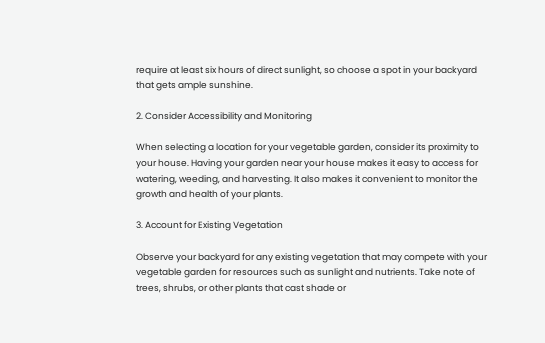require at least six hours of direct sunlight, so choose a spot in your backyard that gets ample sunshine.

2. Consider Accessibility and Monitoring

When selecting a location for your vegetable garden, consider its proximity to your house. Having your garden near your house makes it easy to access for watering, weeding, and harvesting. It also makes it convenient to monitor the growth and health of your plants.

3. Account for Existing Vegetation

Observe your backyard for any existing vegetation that may compete with your vegetable garden for resources such as sunlight and nutrients. Take note of trees, shrubs, or other plants that cast shade or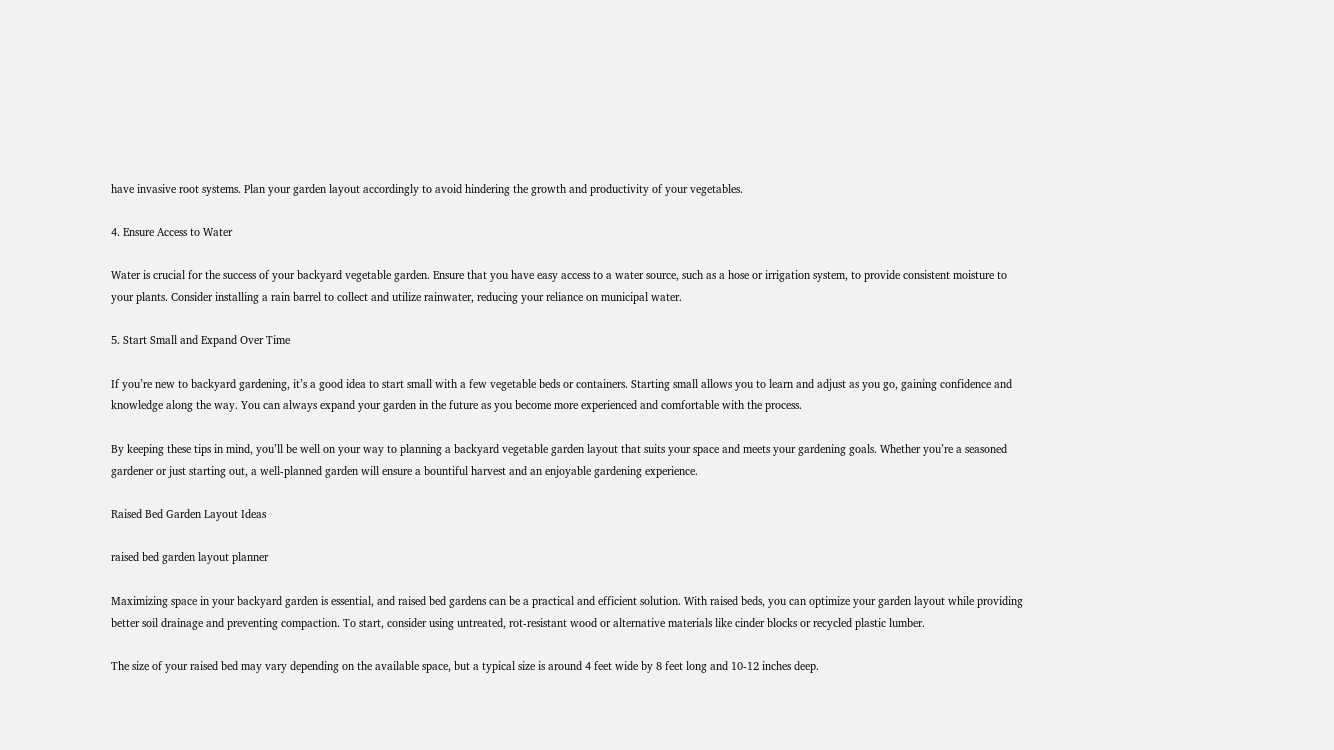have invasive root systems. Plan your garden layout accordingly to avoid hindering the growth and productivity of your vegetables.

4. Ensure Access to Water

Water is crucial for the success of your backyard vegetable garden. Ensure that you have easy access to a water source, such as a hose or irrigation system, to provide consistent moisture to your plants. Consider installing a rain barrel to collect and utilize rainwater, reducing your reliance on municipal water.

5. Start Small and Expand Over Time

If you’re new to backyard gardening, it’s a good idea to start small with a few vegetable beds or containers. Starting small allows you to learn and adjust as you go, gaining confidence and knowledge along the way. You can always expand your garden in the future as you become more experienced and comfortable with the process.

By keeping these tips in mind, you’ll be well on your way to planning a backyard vegetable garden layout that suits your space and meets your gardening goals. Whether you’re a seasoned gardener or just starting out, a well-planned garden will ensure a bountiful harvest and an enjoyable gardening experience.

Raised Bed Garden Layout Ideas

raised bed garden layout planner

Maximizing space in your backyard garden is essential, and raised bed gardens can be a practical and efficient solution. With raised beds, you can optimize your garden layout while providing better soil drainage and preventing compaction. To start, consider using untreated, rot-resistant wood or alternative materials like cinder blocks or recycled plastic lumber.

The size of your raised bed may vary depending on the available space, but a typical size is around 4 feet wide by 8 feet long and 10-12 inches deep.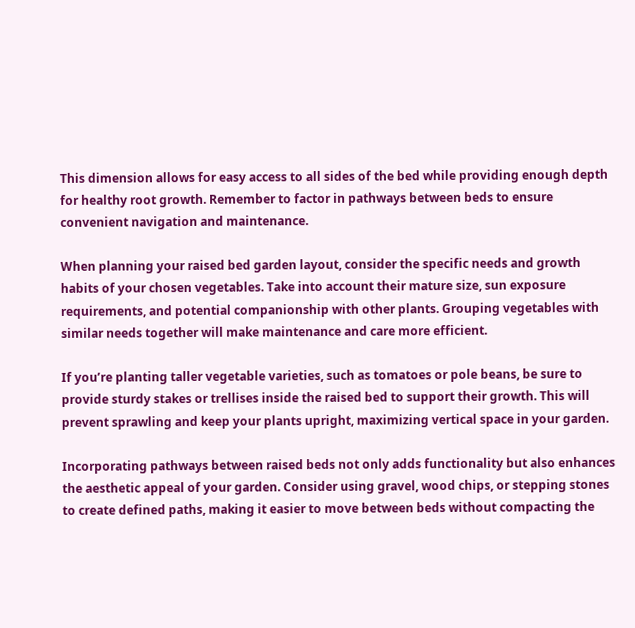This dimension allows for easy access to all sides of the bed while providing enough depth for healthy root growth. Remember to factor in pathways between beds to ensure convenient navigation and maintenance.

When planning your raised bed garden layout, consider the specific needs and growth habits of your chosen vegetables. Take into account their mature size, sun exposure requirements, and potential companionship with other plants. Grouping vegetables with similar needs together will make maintenance and care more efficient.

If you’re planting taller vegetable varieties, such as tomatoes or pole beans, be sure to provide sturdy stakes or trellises inside the raised bed to support their growth. This will prevent sprawling and keep your plants upright, maximizing vertical space in your garden.

Incorporating pathways between raised beds not only adds functionality but also enhances the aesthetic appeal of your garden. Consider using gravel, wood chips, or stepping stones to create defined paths, making it easier to move between beds without compacting the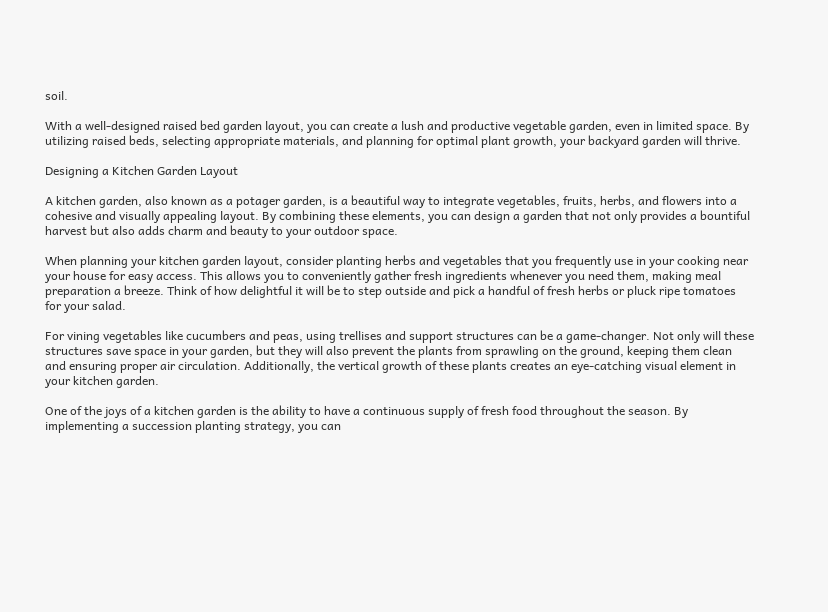soil.

With a well-designed raised bed garden layout, you can create a lush and productive vegetable garden, even in limited space. By utilizing raised beds, selecting appropriate materials, and planning for optimal plant growth, your backyard garden will thrive.

Designing a Kitchen Garden Layout

A kitchen garden, also known as a potager garden, is a beautiful way to integrate vegetables, fruits, herbs, and flowers into a cohesive and visually appealing layout. By combining these elements, you can design a garden that not only provides a bountiful harvest but also adds charm and beauty to your outdoor space.

When planning your kitchen garden layout, consider planting herbs and vegetables that you frequently use in your cooking near your house for easy access. This allows you to conveniently gather fresh ingredients whenever you need them, making meal preparation a breeze. Think of how delightful it will be to step outside and pick a handful of fresh herbs or pluck ripe tomatoes for your salad.

For vining vegetables like cucumbers and peas, using trellises and support structures can be a game-changer. Not only will these structures save space in your garden, but they will also prevent the plants from sprawling on the ground, keeping them clean and ensuring proper air circulation. Additionally, the vertical growth of these plants creates an eye-catching visual element in your kitchen garden.

One of the joys of a kitchen garden is the ability to have a continuous supply of fresh food throughout the season. By implementing a succession planting strategy, you can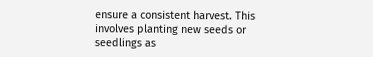ensure a consistent harvest. This involves planting new seeds or seedlings as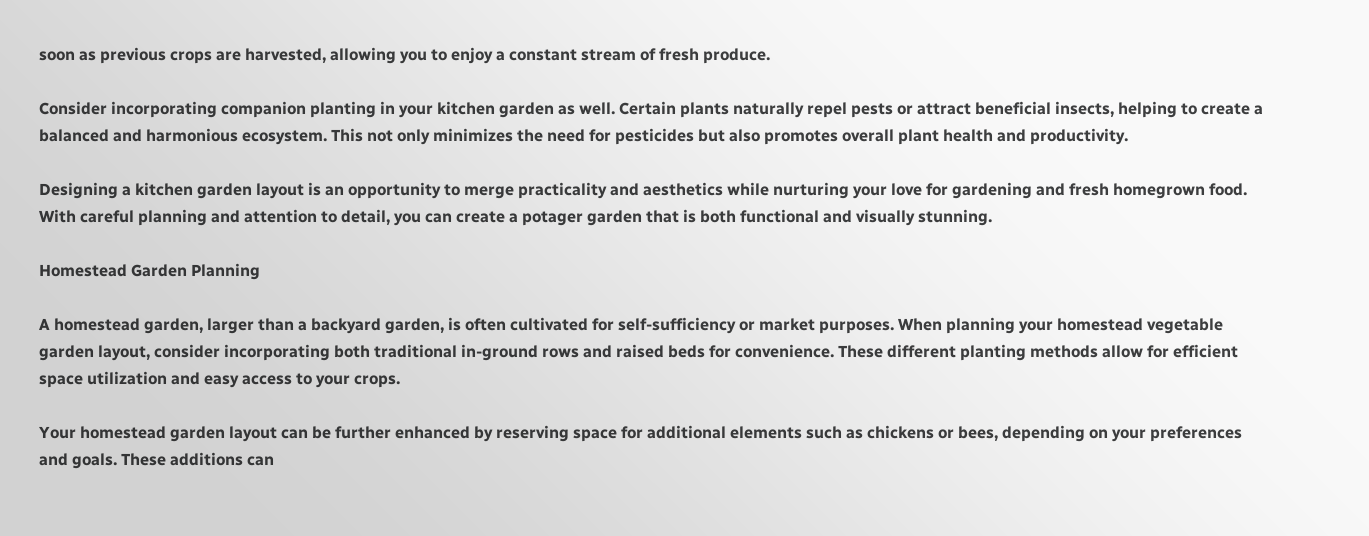soon as previous crops are harvested, allowing you to enjoy a constant stream of fresh produce.

Consider incorporating companion planting in your kitchen garden as well. Certain plants naturally repel pests or attract beneficial insects, helping to create a balanced and harmonious ecosystem. This not only minimizes the need for pesticides but also promotes overall plant health and productivity.

Designing a kitchen garden layout is an opportunity to merge practicality and aesthetics while nurturing your love for gardening and fresh homegrown food. With careful planning and attention to detail, you can create a potager garden that is both functional and visually stunning.

Homestead Garden Planning

A homestead garden, larger than a backyard garden, is often cultivated for self-sufficiency or market purposes. When planning your homestead vegetable garden layout, consider incorporating both traditional in-ground rows and raised beds for convenience. These different planting methods allow for efficient space utilization and easy access to your crops.

Your homestead garden layout can be further enhanced by reserving space for additional elements such as chickens or bees, depending on your preferences and goals. These additions can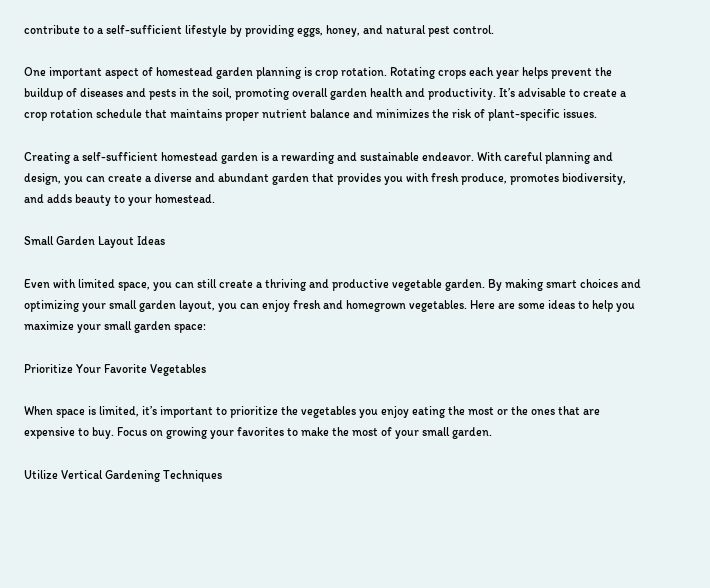contribute to a self-sufficient lifestyle by providing eggs, honey, and natural pest control.

One important aspect of homestead garden planning is crop rotation. Rotating crops each year helps prevent the buildup of diseases and pests in the soil, promoting overall garden health and productivity. It’s advisable to create a crop rotation schedule that maintains proper nutrient balance and minimizes the risk of plant-specific issues.

Creating a self-sufficient homestead garden is a rewarding and sustainable endeavor. With careful planning and design, you can create a diverse and abundant garden that provides you with fresh produce, promotes biodiversity, and adds beauty to your homestead.

Small Garden Layout Ideas

Even with limited space, you can still create a thriving and productive vegetable garden. By making smart choices and optimizing your small garden layout, you can enjoy fresh and homegrown vegetables. Here are some ideas to help you maximize your small garden space:

Prioritize Your Favorite Vegetables

When space is limited, it’s important to prioritize the vegetables you enjoy eating the most or the ones that are expensive to buy. Focus on growing your favorites to make the most of your small garden.

Utilize Vertical Gardening Techniques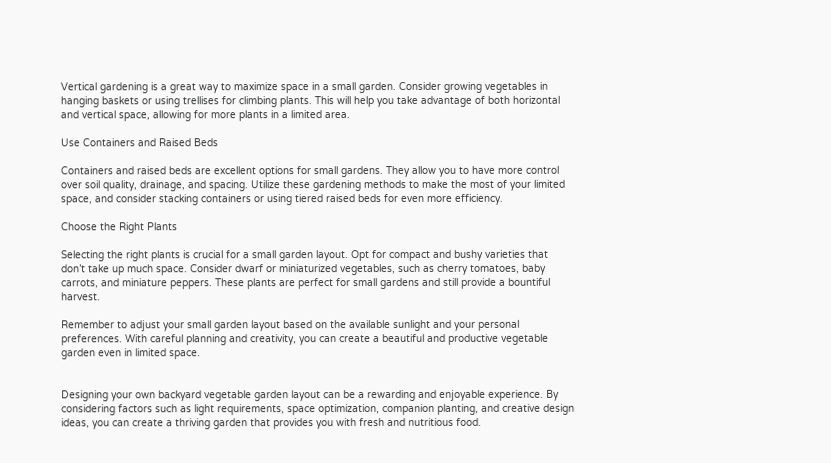Vertical gardening is a great way to maximize space in a small garden. Consider growing vegetables in hanging baskets or using trellises for climbing plants. This will help you take advantage of both horizontal and vertical space, allowing for more plants in a limited area.

Use Containers and Raised Beds

Containers and raised beds are excellent options for small gardens. They allow you to have more control over soil quality, drainage, and spacing. Utilize these gardening methods to make the most of your limited space, and consider stacking containers or using tiered raised beds for even more efficiency.

Choose the Right Plants

Selecting the right plants is crucial for a small garden layout. Opt for compact and bushy varieties that don’t take up much space. Consider dwarf or miniaturized vegetables, such as cherry tomatoes, baby carrots, and miniature peppers. These plants are perfect for small gardens and still provide a bountiful harvest.

Remember to adjust your small garden layout based on the available sunlight and your personal preferences. With careful planning and creativity, you can create a beautiful and productive vegetable garden even in limited space.


Designing your own backyard vegetable garden layout can be a rewarding and enjoyable experience. By considering factors such as light requirements, space optimization, companion planting, and creative design ideas, you can create a thriving garden that provides you with fresh and nutritious food.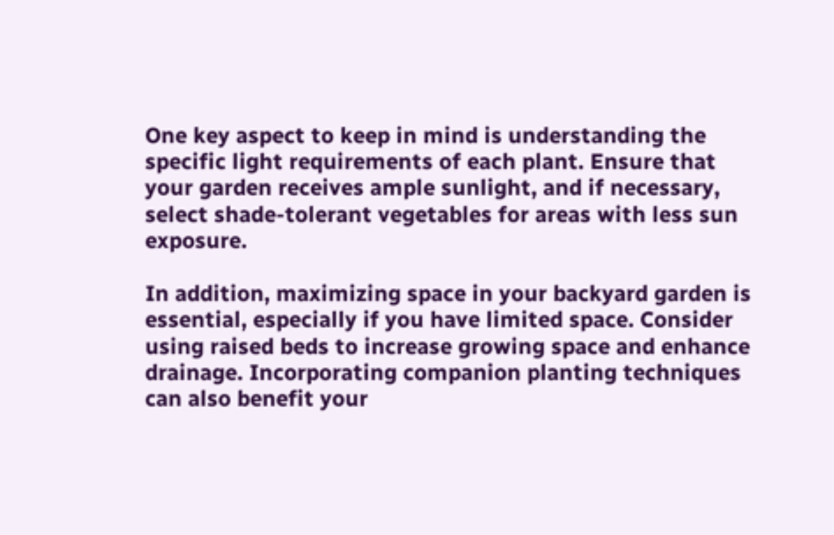One key aspect to keep in mind is understanding the specific light requirements of each plant. Ensure that your garden receives ample sunlight, and if necessary, select shade-tolerant vegetables for areas with less sun exposure.

In addition, maximizing space in your backyard garden is essential, especially if you have limited space. Consider using raised beds to increase growing space and enhance drainage. Incorporating companion planting techniques can also benefit your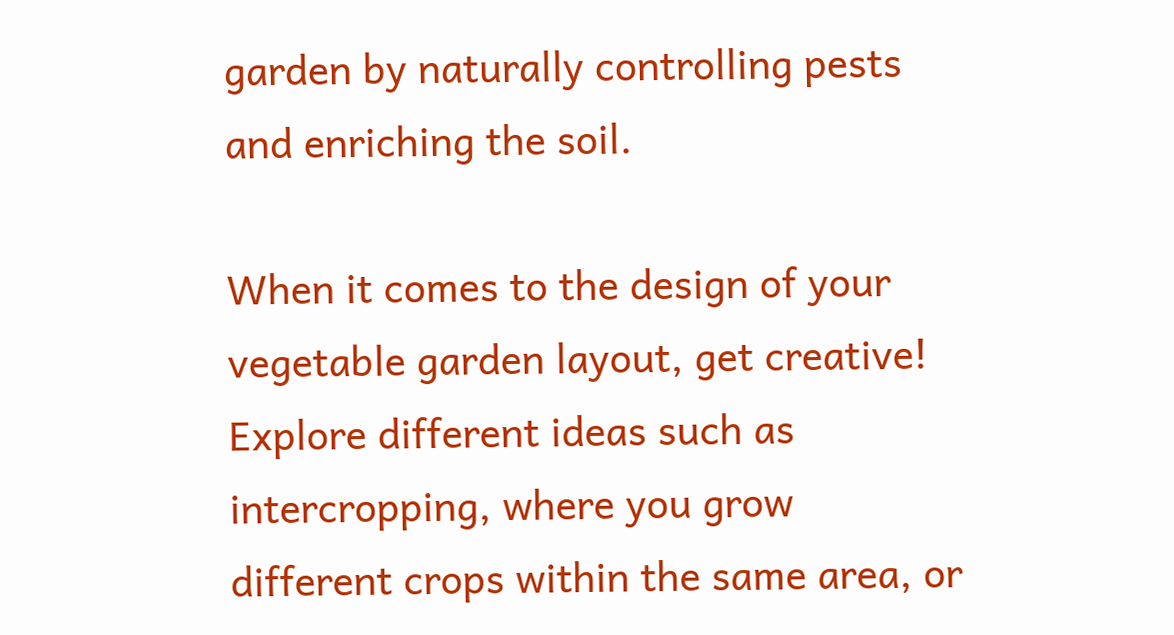garden by naturally controlling pests and enriching the soil.

When it comes to the design of your vegetable garden layout, get creative! Explore different ideas such as intercropping, where you grow different crops within the same area, or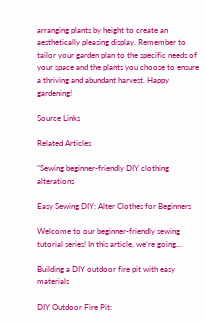arranging plants by height to create an aesthetically pleasing display. Remember to tailor your garden plan to the specific needs of your space and the plants you choose to ensure a thriving and abundant harvest. Happy gardening!

Source Links

Related Articles

"Sewing beginner-friendly DIY clothing alterations

Easy Sewing DIY: Alter Clothes for Beginners

Welcome to our beginner-friendly sewing tutorial series! In this article, we’re going...

Building a DIY outdoor fire pit with easy materials

DIY Outdoor Fire Pit: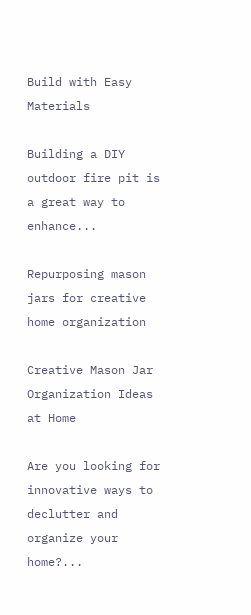Build with Easy Materials

Building a DIY outdoor fire pit is a great way to enhance...

Repurposing mason jars for creative home organization

Creative Mason Jar Organization Ideas at Home

Are you looking for innovative ways to declutter and organize your home?...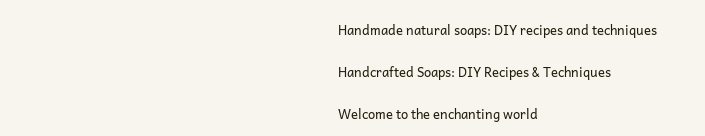Handmade natural soaps: DIY recipes and techniques

Handcrafted Soaps: DIY Recipes & Techniques

Welcome to the enchanting world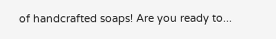of handcrafted soaps! Are you ready to...